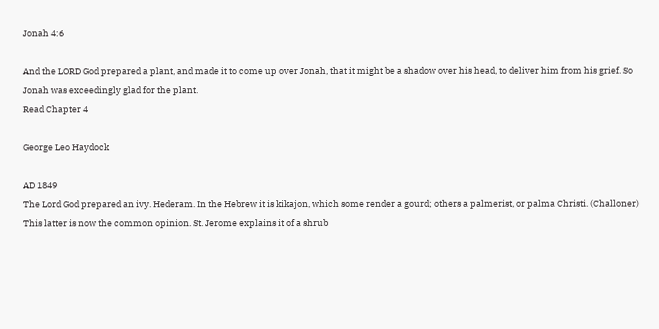Jonah 4:6

And the LORD God prepared a plant, and made it to come up over Jonah, that it might be a shadow over his head, to deliver him from his grief. So Jonah was exceedingly glad for the plant.
Read Chapter 4

George Leo Haydock

AD 1849
The Lord God prepared an ivy. Hederam. In the Hebrew it is kikajon, which some render a gourd; others a palmerist, or palma Christi. (Challoner) This latter is now the common opinion. St. Jerome explains it of a shrub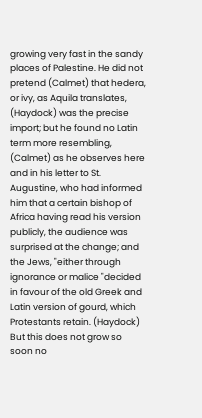growing very fast in the sandy places of Palestine. He did not pretend (Calmet) that hedera, or ivy, as Aquila translates, (Haydock) was the precise import; but he found no Latin term more resembling, (Calmet) as he observes here and in his letter to St. Augustine, who had informed him that a certain bishop of Africa having read his version publicly, the audience was surprised at the change; and the Jews, "either through ignorance or malice "decided in favour of the old Greek and Latin version of gourd, which Protestants retain. (Haydock) But this does not grow so soon no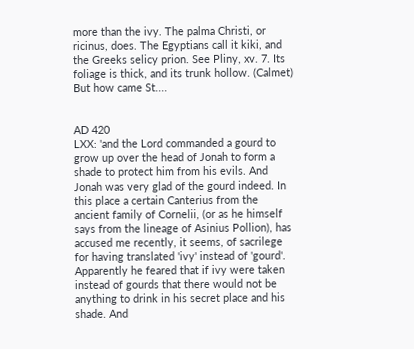more than the ivy. The palma Christi, or ricinus, does. The Egyptians call it kiki, and the Greeks selicy prion. See Pliny, xv. 7. Its foliage is thick, and its trunk hollow. (Calmet) But how came St....


AD 420
LXX: 'and the Lord commanded a gourd to grow up over the head of Jonah to form a shade to protect him from his evils. And Jonah was very glad of the gourd indeed. In this place a certain Canterius from the ancient family of Cornelii, (or as he himself says from the lineage of Asinius Pollion), has accused me recently, it seems, of sacrilege for having translated 'ivy' instead of 'gourd'. Apparently he feared that if ivy were taken instead of gourds that there would not be anything to drink in his secret place and his shade. And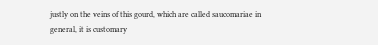justly on the veins of this gourd, which are called saucomariae in general, it is customary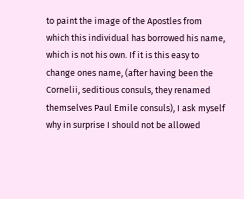to paint the image of the Apostles from which this individual has borrowed his name, which is not his own. If it is this easy to change ones name, (after having been the Cornelii, seditious consuls, they renamed themselves Paul Emile consuls), I ask myself why in surprise I should not be allowed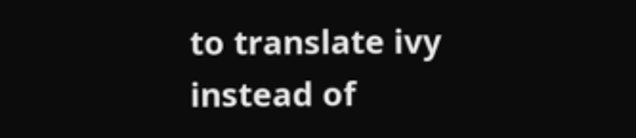to translate ivy instead of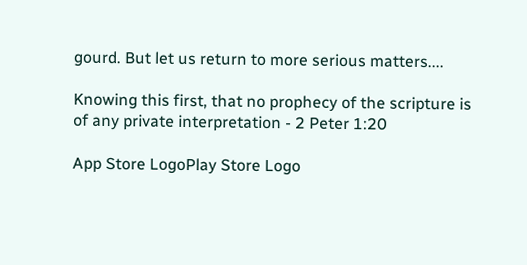gourd. But let us return to more serious matters....

Knowing this first, that no prophecy of the scripture is of any private interpretation - 2 Peter 1:20

App Store LogoPlay Store Logo